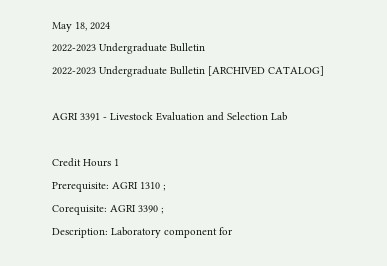May 18, 2024
2022-2023 Undergraduate Bulletin
2022-2023 Undergraduate Bulletin [ARCHIVED CATALOG]

AGRI 3391 - Livestock Evaluation and Selection Lab

Credit Hours 1
Prerequisite: AGRI 1310 ;
Corequisite: AGRI 3390 ;
Description: Laboratory component for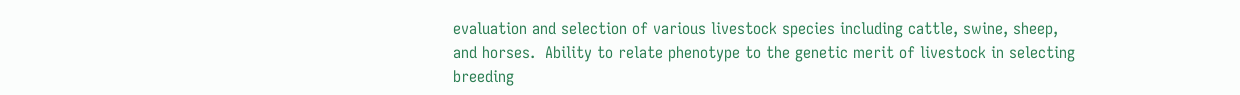evaluation and selection of various livestock species including cattle, swine, sheep, and horses.  Ability to relate phenotype to the genetic merit of livestock in selecting breeding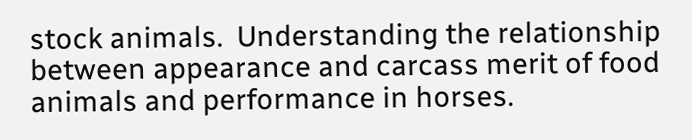stock animals.  Understanding the relationship between appearance and carcass merit of food animals and performance in horses.